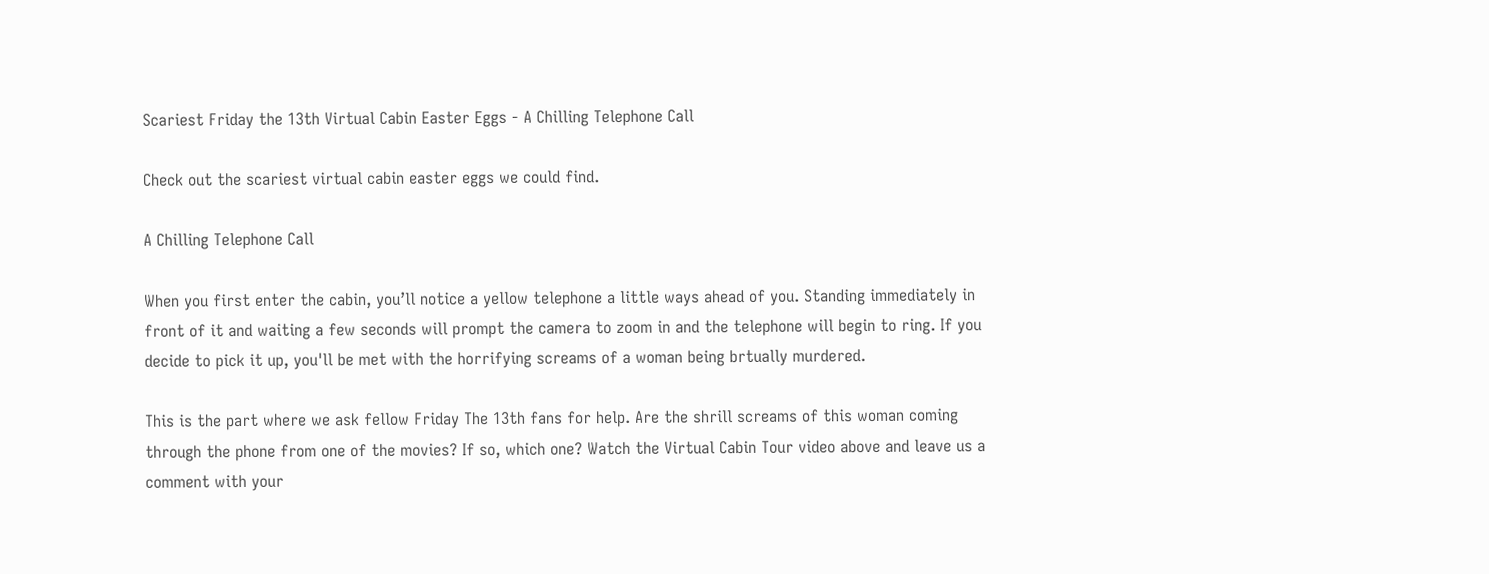Scariest Friday the 13th Virtual Cabin Easter Eggs - A Chilling Telephone Call

Check out the scariest virtual cabin easter eggs we could find.

A Chilling Telephone Call

When you first enter the cabin, you’ll notice a yellow telephone a little ways ahead of you. Standing immediately in front of it and waiting a few seconds will prompt the camera to zoom in and the telephone will begin to ring. If you decide to pick it up, you'll be met with the horrifying screams of a woman being brtually murdered.

This is the part where we ask fellow Friday The 13th fans for help. Are the shrill screams of this woman coming through the phone from one of the movies? If so, which one? Watch the Virtual Cabin Tour video above and leave us a comment with your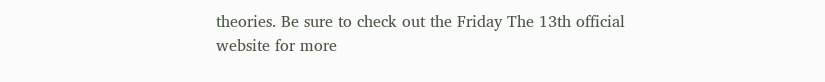theories. Be sure to check out the Friday The 13th official website for more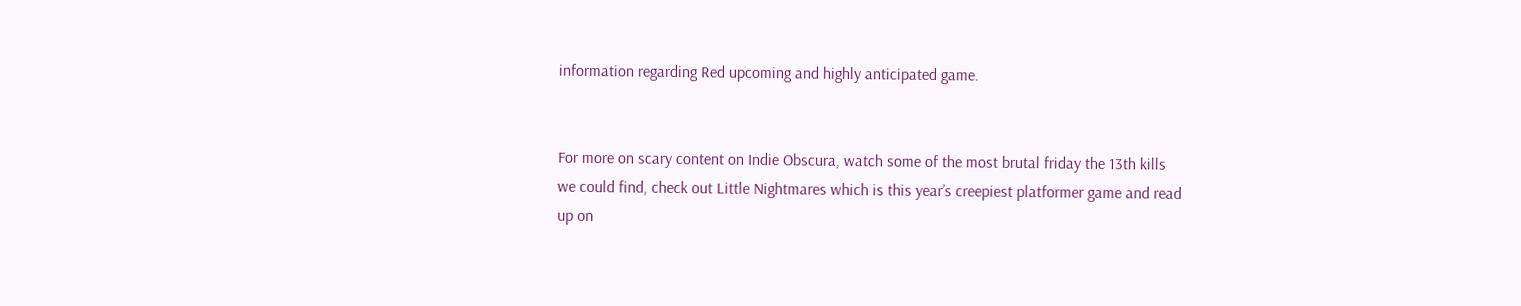information regarding Red upcoming and highly anticipated game.


For more on scary content on Indie Obscura, watch some of the most brutal friday the 13th kills we could find, check out Little Nightmares which is this year’s creepiest platformer game and read up on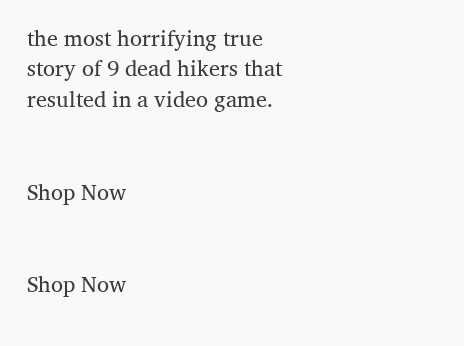the most horrifying true story of 9 dead hikers that resulted in a video game.


Shop Now


Shop Now